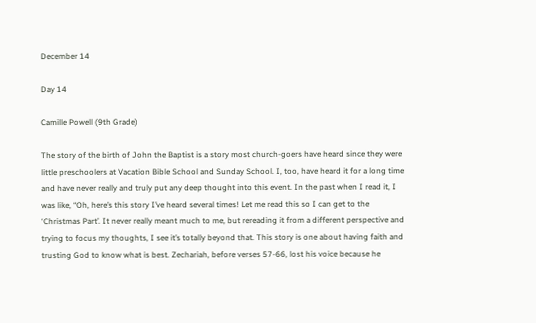December 14

Day 14

Camille Powell (9th Grade)

The story of the birth of John the Baptist is a story most church-goers have heard since they were little preschoolers at Vacation Bible School and Sunday School. I, too, have heard it for a long time and have never really and truly put any deep thought into this event. In the past when I read it, I was like, “Oh, here’s this story I’ve heard several times! Let me read this so I can get to the ‘Christmas Part’. It never really meant much to me, but rereading it from a different perspective and trying to focus my thoughts, I see it’s totally beyond that. This story is one about having faith and trusting God to know what is best. Zechariah, before verses 57-66, lost his voice because he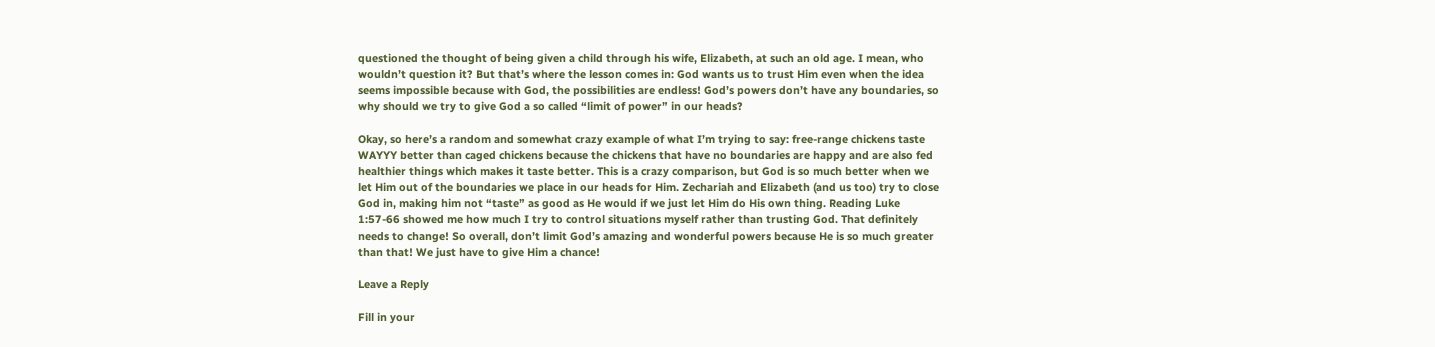questioned the thought of being given a child through his wife, Elizabeth, at such an old age. I mean, who wouldn’t question it? But that’s where the lesson comes in: God wants us to trust Him even when the idea seems impossible because with God, the possibilities are endless! God’s powers don’t have any boundaries, so why should we try to give God a so called “limit of power” in our heads?

Okay, so here’s a random and somewhat crazy example of what I’m trying to say: free-range chickens taste WAYYY better than caged chickens because the chickens that have no boundaries are happy and are also fed healthier things which makes it taste better. This is a crazy comparison, but God is so much better when we let Him out of the boundaries we place in our heads for Him. Zechariah and Elizabeth (and us too) try to close God in, making him not “taste” as good as He would if we just let Him do His own thing. Reading Luke 1:57-66 showed me how much I try to control situations myself rather than trusting God. That definitely needs to change! So overall, don’t limit God’s amazing and wonderful powers because He is so much greater than that! We just have to give Him a chance!

Leave a Reply

Fill in your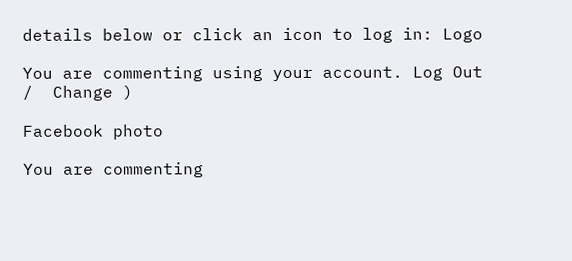details below or click an icon to log in: Logo

You are commenting using your account. Log Out /  Change )

Facebook photo

You are commenting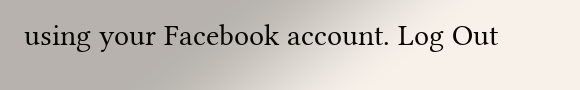using your Facebook account. Log Out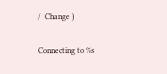/  Change )

Connecting to %s